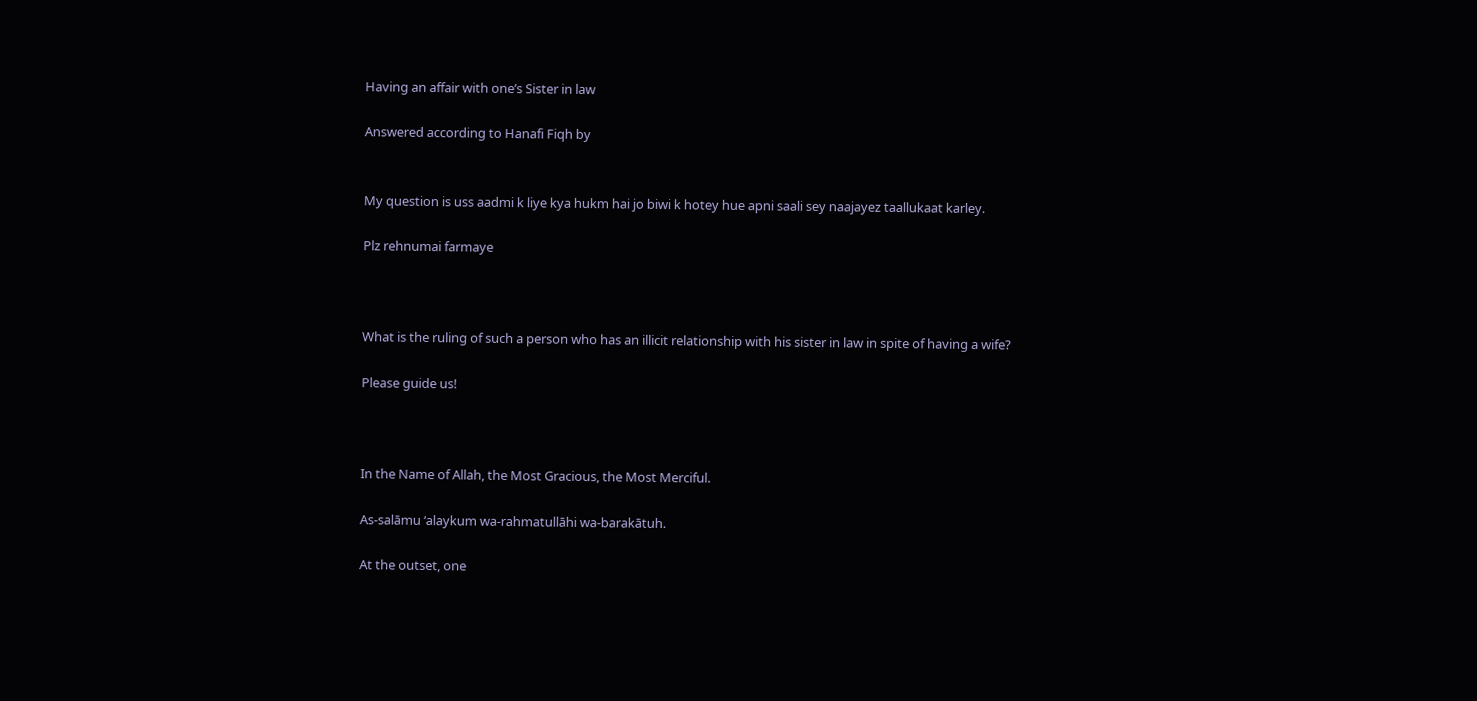Having an affair with one’s Sister in law

Answered according to Hanafi Fiqh by


My question is uss aadmi k liye kya hukm hai jo biwi k hotey hue apni saali sey naajayez taallukaat karley.

Plz rehnumai farmaye



What is the ruling of such a person who has an illicit relationship with his sister in law in spite of having a wife?

Please guide us!



In the Name of Allah, the Most Gracious, the Most Merciful.

As-salāmu ‘alaykum wa-rahmatullāhi wa-barakātuh.

At the outset, one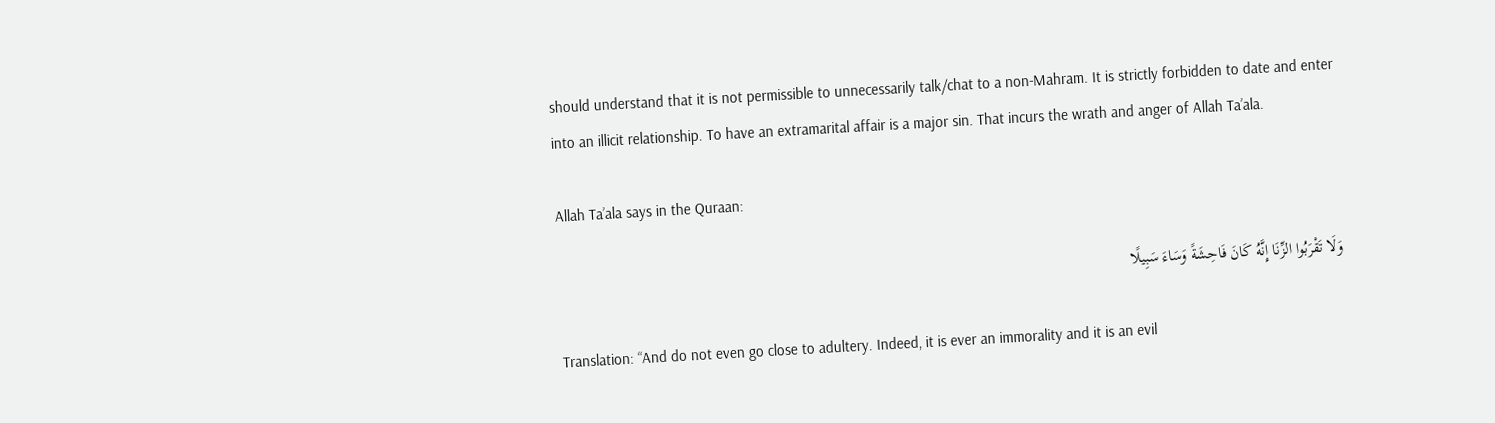should understand that it is not permissible to unnecessarily talk/chat to a non-Mahram. It is strictly forbidden to date and enter into an illicit relationship. To have an extramarital affair is a major sin. That incurs the wrath and anger of Allah Ta’ala.

Allah Ta’ala says in the Quraan:

وَلَا تَقْرَبُوا الزِّنَا إِنَّهُ كَانَ فَاحِشَةً وَسَاءَ سَبِيلًا

Translation: “And do not even go close to adultery. Indeed, it is ever an immorality and it is an evil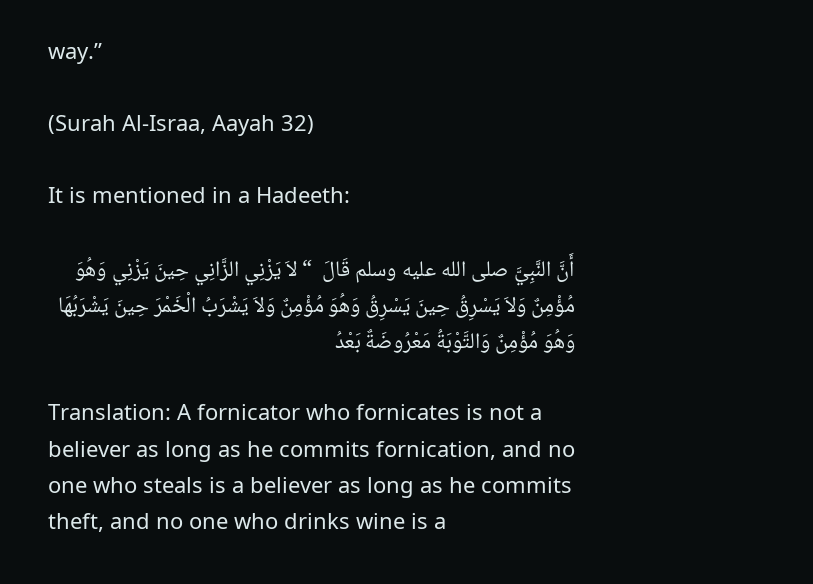way.”

(Surah Al-Israa, Aayah 32)

It is mentioned in a Hadeeth:

أَنَّ النَّبِيَّ صلى الله عليه وسلم قَالَ  “ لاَ يَزْنِي الزَّانِي حِينَ يَزْنِي وَهُوَ مُؤْمِنٌ وَلاَ يَسْرِقُ حِينَ يَسْرِقُ وَهُوَ مُؤْمِنٌ وَلاَ يَشْرَبُ الْخَمْرَ حِينَ يَشْرَبُهَا وَهُوَ مُؤْمِنٌ وَالتَّوْبَةُ مَعْرُوضَةٌ بَعْدُ

Translation: A fornicator who fornicates is not a believer as long as he commits fornication, and no one who steals is a believer as long as he commits theft, and no one who drinks wine is a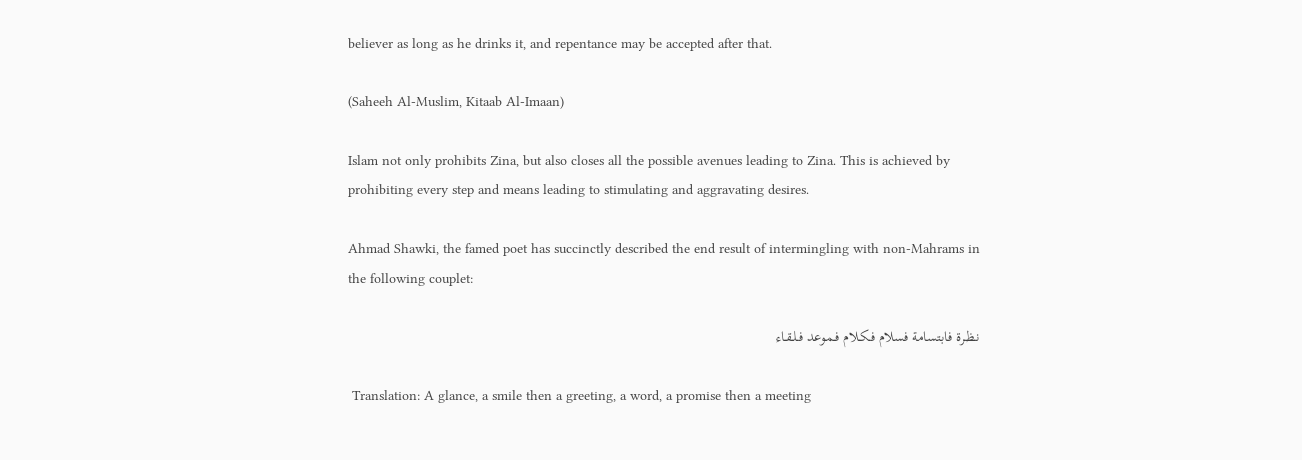believer as long as he drinks it, and repentance may be accepted after that.

(Saheeh Al-Muslim, Kitaab Al-Imaan)

Islam not only prohibits Zina, but also closes all the possible avenues leading to Zina. This is achieved by prohibiting every step and means leading to stimulating and aggravating desires.

Ahmad Shawki, the famed poet has succinctly described the end result of intermingling with non-Mahrams in the following couplet:

نـظـرة فابتسامة فسلام فـكـلام فـمـوعد فـلـقـاء

 Translation: A glance, a smile then a greeting, a word, a promise then a meeting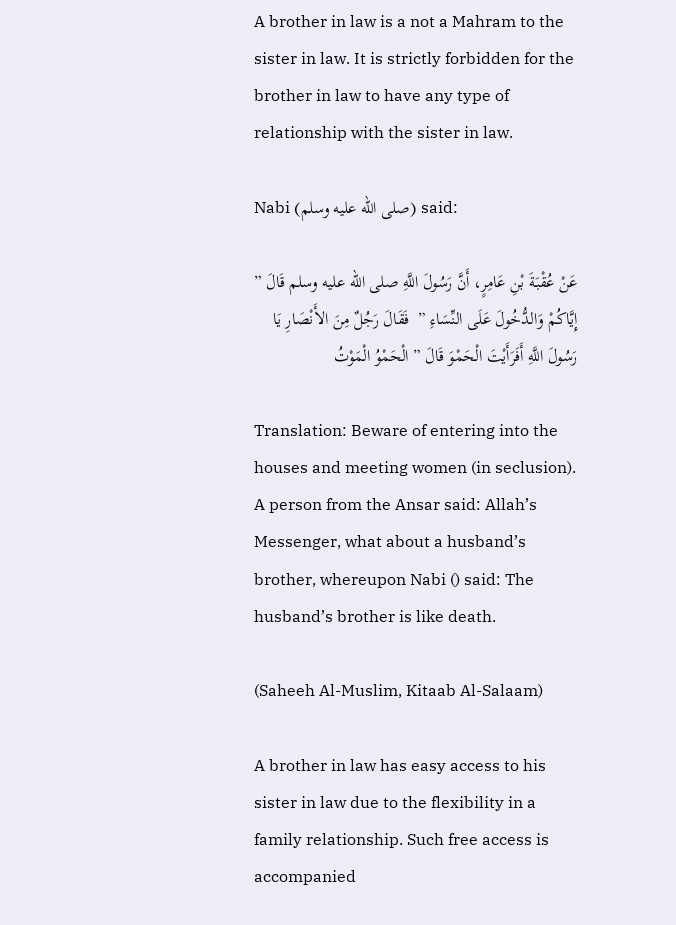A brother in law is a not a Mahram to the sister in law. It is strictly forbidden for the brother in law to have any type of relationship with the sister in law.

Nabi (صلى الله عليه وسلم) said:

عَنْ عُقْبَةَ بْنِ عَامِرٍ، أَنَّ رَسُولَ اللَّهِ صلى الله عليه وسلم قَالَ ” إِيَّاكُمْ وَالدُّخُولَ عَلَى النِّسَاءِ ”  فَقَالَ رَجُلٌ مِنَ الأَنْصَارِ يَا رَسُولَ اللَّهِ أَفَرَأَيْتَ الْحَمْوَ قَالَ ” الْحَمْوُ الْمَوْتُ

Translation: Beware of entering into the houses and meeting women (in seclusion). A person from the Ansar said: Allah’s Messenger, what about a husband’s brother, whereupon Nabi () said: The husband’s brother is like death.

(Saheeh Al-Muslim, Kitaab Al-Salaam)

A brother in law has easy access to his sister in law due to the flexibility in a family relationship. Such free access is accompanied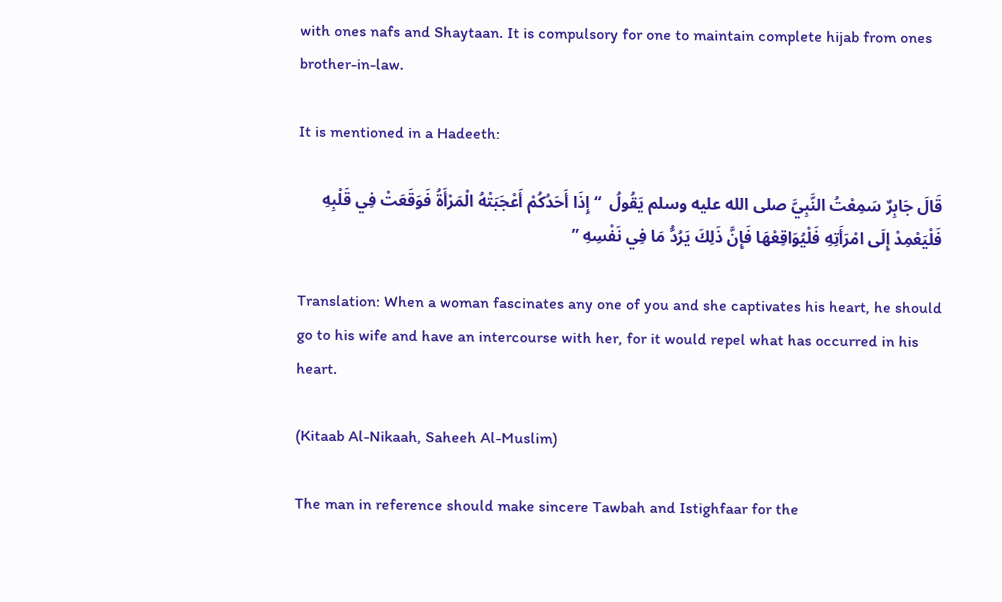with ones nafs and Shaytaan. It is compulsory for one to maintain complete hijab from ones brother-in-law.

It is mentioned in a Hadeeth:

قَالَ جَابِرٌ سَمِعْتُ النَّبِيَّ صلى الله عليه وسلم يَقُولُ  “ إِذَا أَحَدُكُمْ أَعْجَبَتْهُ الْمَرْأَةُ فَوَقَعَتْ فِي قَلْبِهِ فَلْيَعْمِدْ إِلَى امْرَأَتِهِ فَلْيُوَاقِعْهَا فَإِنَّ ذَلِكَ يَرُدُّ مَا فِي نَفْسِهِ ”

Translation: When a woman fascinates any one of you and she captivates his heart, he should go to his wife and have an intercourse with her, for it would repel what has occurred in his heart.

(Kitaab Al-Nikaah, Saheeh Al-Muslim)

The man in reference should make sincere Tawbah and Istighfaar for the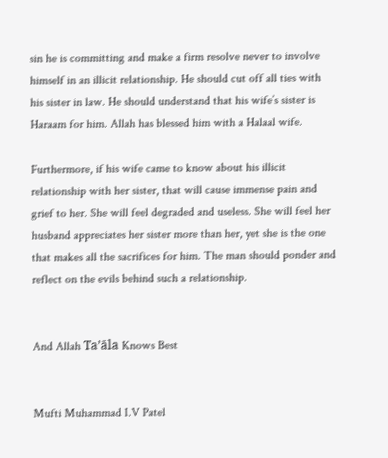sin he is committing and make a firm resolve never to involve himself in an illicit relationship. He should cut off all ties with his sister in law. He should understand that his wife’s sister is Haraam for him. Allah has blessed him with a Halaal wife.

Furthermore, if his wife came to know about his illicit relationship with her sister, that will cause immense pain and grief to her. She will feel degraded and useless. She will feel her husband appreciates her sister more than her, yet she is the one that makes all the sacrifices for him. The man should ponder and reflect on the evils behind such a relationship.


And Allah Ta’āla Knows Best


Mufti Muhammad I.V Patel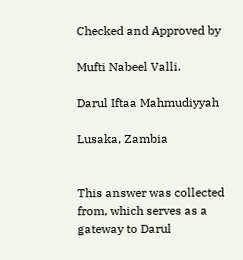Checked and Approved by

Mufti Nabeel Valli.

Darul Iftaa Mahmudiyyah

Lusaka, Zambia


This answer was collected from, which serves as a gateway to Darul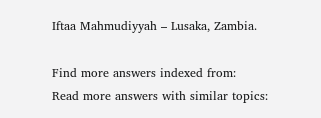Iftaa Mahmudiyyah – Lusaka, Zambia.

Find more answers indexed from:
Read more answers with similar topics: